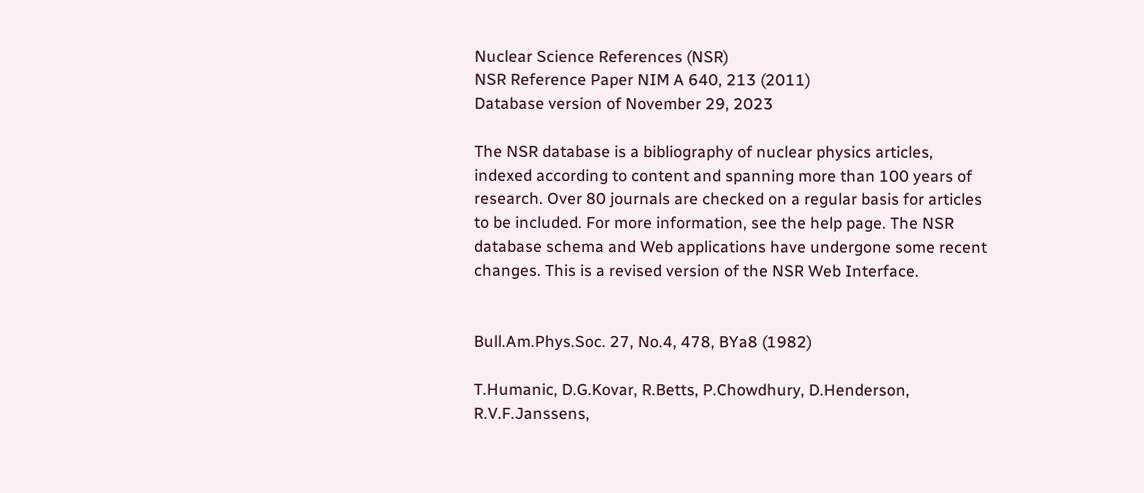Nuclear Science References (NSR)
NSR Reference Paper NIM A 640, 213 (2011)
Database version of November 29, 2023

The NSR database is a bibliography of nuclear physics articles, indexed according to content and spanning more than 100 years of research. Over 80 journals are checked on a regular basis for articles to be included. For more information, see the help page. The NSR database schema and Web applications have undergone some recent changes. This is a revised version of the NSR Web Interface.


Bull.Am.Phys.Soc. 27, No.4, 478, BYa8 (1982)

T.Humanic, D.G.Kovar, R.Betts, P.Chowdhury, D.Henderson, R.V.F.Janssens,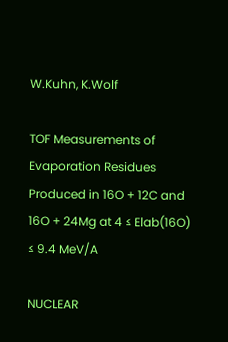W.Kuhn, K.Wolf

TOF Measurements of Evaporation Residues Produced in 16O + 12C and 16O + 24Mg at 4 ≤ Elab(16O) ≤ 9.4 MeV/A

NUCLEAR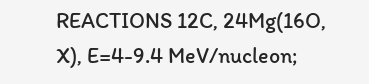REACTIONS 12C, 24Mg(16O, X), E=4-9.4 MeV/nucleon;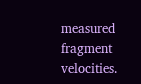measured fragment velocities.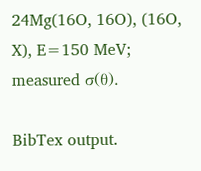24Mg(16O, 16O), (16O, X), E=150 MeV; measured σ(θ).

BibTex output.